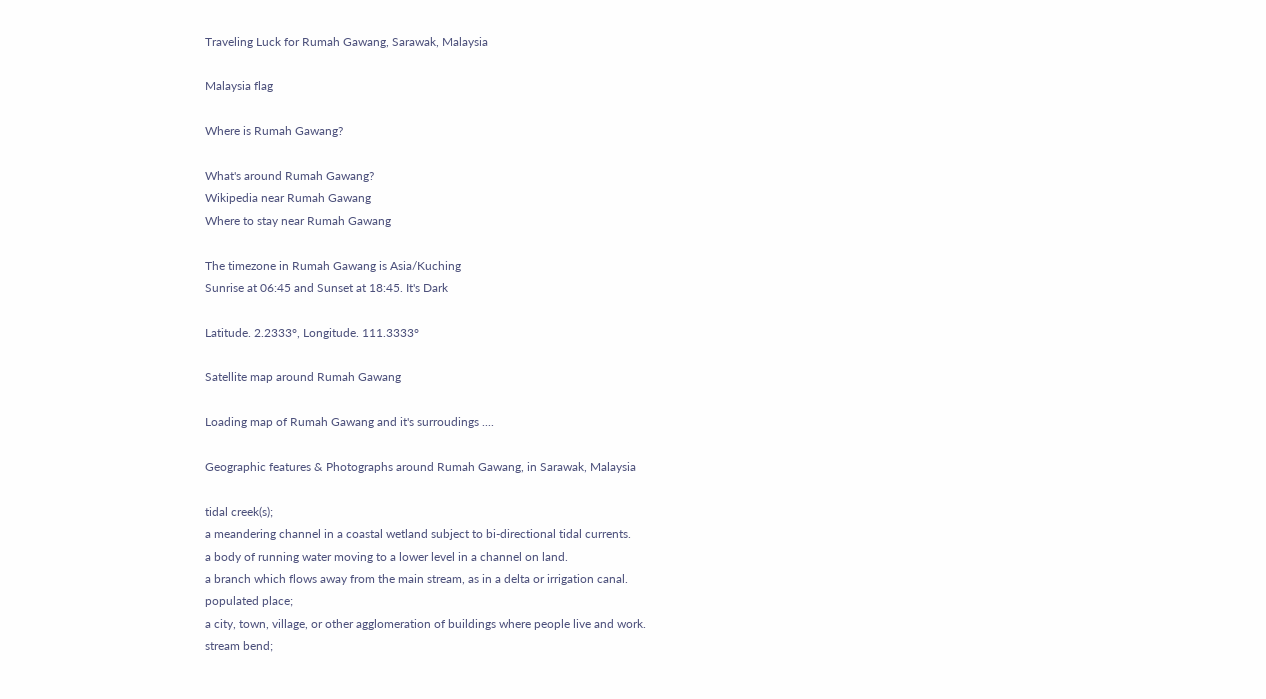Traveling Luck for Rumah Gawang, Sarawak, Malaysia

Malaysia flag

Where is Rumah Gawang?

What's around Rumah Gawang?
Wikipedia near Rumah Gawang
Where to stay near Rumah Gawang

The timezone in Rumah Gawang is Asia/Kuching
Sunrise at 06:45 and Sunset at 18:45. It's Dark

Latitude. 2.2333°, Longitude. 111.3333°

Satellite map around Rumah Gawang

Loading map of Rumah Gawang and it's surroudings ....

Geographic features & Photographs around Rumah Gawang, in Sarawak, Malaysia

tidal creek(s);
a meandering channel in a coastal wetland subject to bi-directional tidal currents.
a body of running water moving to a lower level in a channel on land.
a branch which flows away from the main stream, as in a delta or irrigation canal.
populated place;
a city, town, village, or other agglomeration of buildings where people live and work.
stream bend;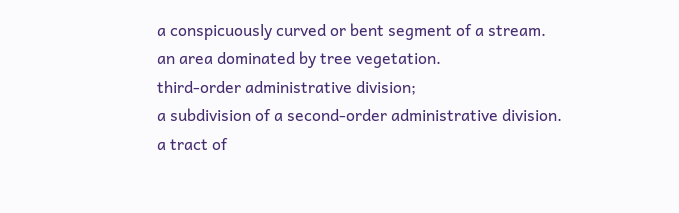a conspicuously curved or bent segment of a stream.
an area dominated by tree vegetation.
third-order administrative division;
a subdivision of a second-order administrative division.
a tract of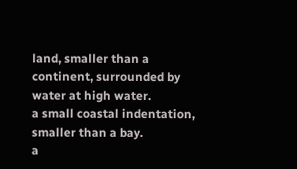land, smaller than a continent, surrounded by water at high water.
a small coastal indentation, smaller than a bay.
a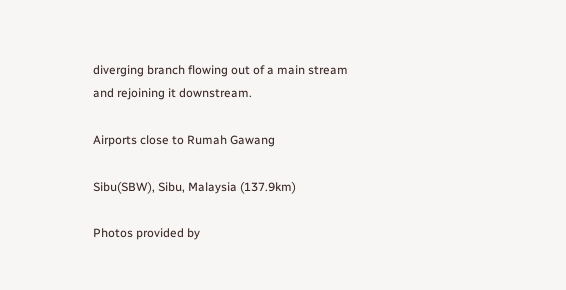diverging branch flowing out of a main stream and rejoining it downstream.

Airports close to Rumah Gawang

Sibu(SBW), Sibu, Malaysia (137.9km)

Photos provided by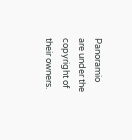Panoramio are under the copyright of their owners.